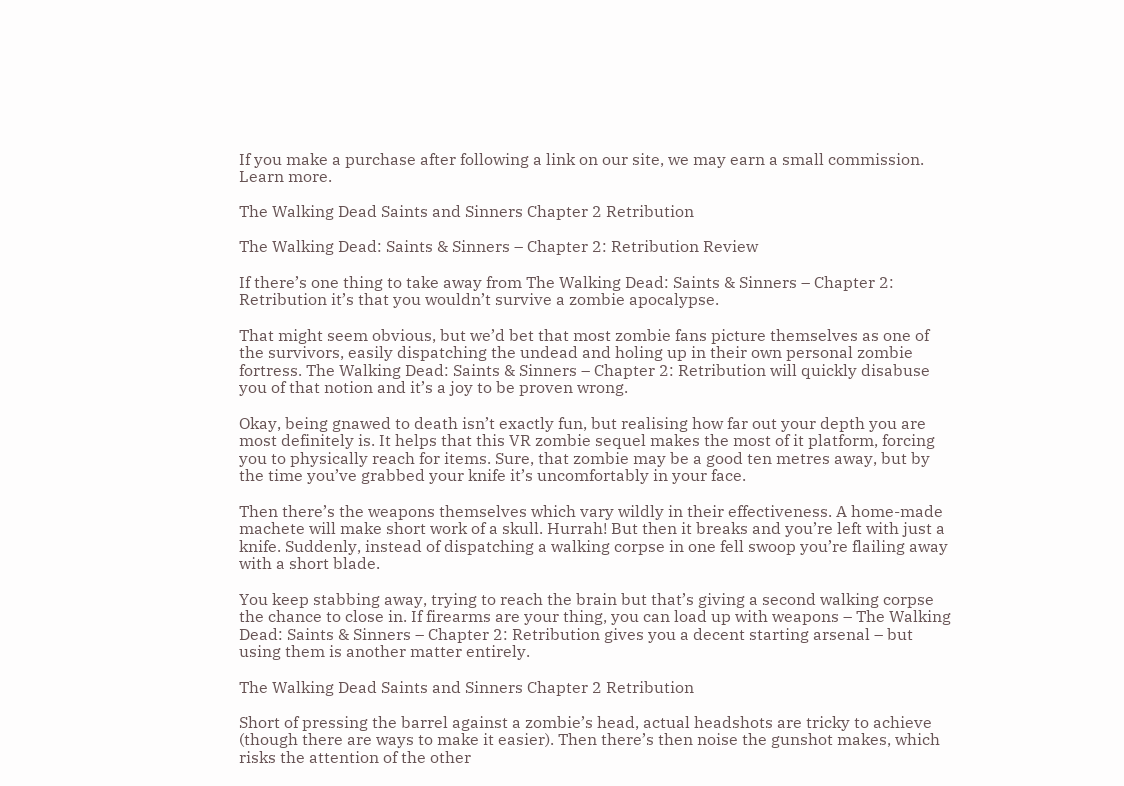If you make a purchase after following a link on our site, we may earn a small commission. Learn more.

The Walking Dead Saints and Sinners Chapter 2 Retribution

The Walking Dead: Saints & Sinners – Chapter 2: Retribution Review

If there’s one thing to take away from The Walking Dead: Saints & Sinners – Chapter 2: Retribution it’s that you wouldn’t survive a zombie apocalypse.

That might seem obvious, but we’d bet that most zombie fans picture themselves as one of the survivors, easily dispatching the undead and holing up in their own personal zombie fortress. The Walking Dead: Saints & Sinners – Chapter 2: Retribution will quickly disabuse you of that notion and it’s a joy to be proven wrong.

Okay, being gnawed to death isn’t exactly fun, but realising how far out your depth you are most definitely is. It helps that this VR zombie sequel makes the most of it platform, forcing you to physically reach for items. Sure, that zombie may be a good ten metres away, but by the time you’ve grabbed your knife it’s uncomfortably in your face.

Then there’s the weapons themselves which vary wildly in their effectiveness. A home-made machete will make short work of a skull. Hurrah! But then it breaks and you’re left with just a knife. Suddenly, instead of dispatching a walking corpse in one fell swoop you’re flailing away with a short blade.

You keep stabbing away, trying to reach the brain but that’s giving a second walking corpse the chance to close in. If firearms are your thing, you can load up with weapons – The Walking Dead: Saints & Sinners – Chapter 2: Retribution gives you a decent starting arsenal – but using them is another matter entirely.

The Walking Dead Saints and Sinners Chapter 2 Retribution

Short of pressing the barrel against a zombie’s head, actual headshots are tricky to achieve (though there are ways to make it easier). Then there’s then noise the gunshot makes, which risks the attention of the other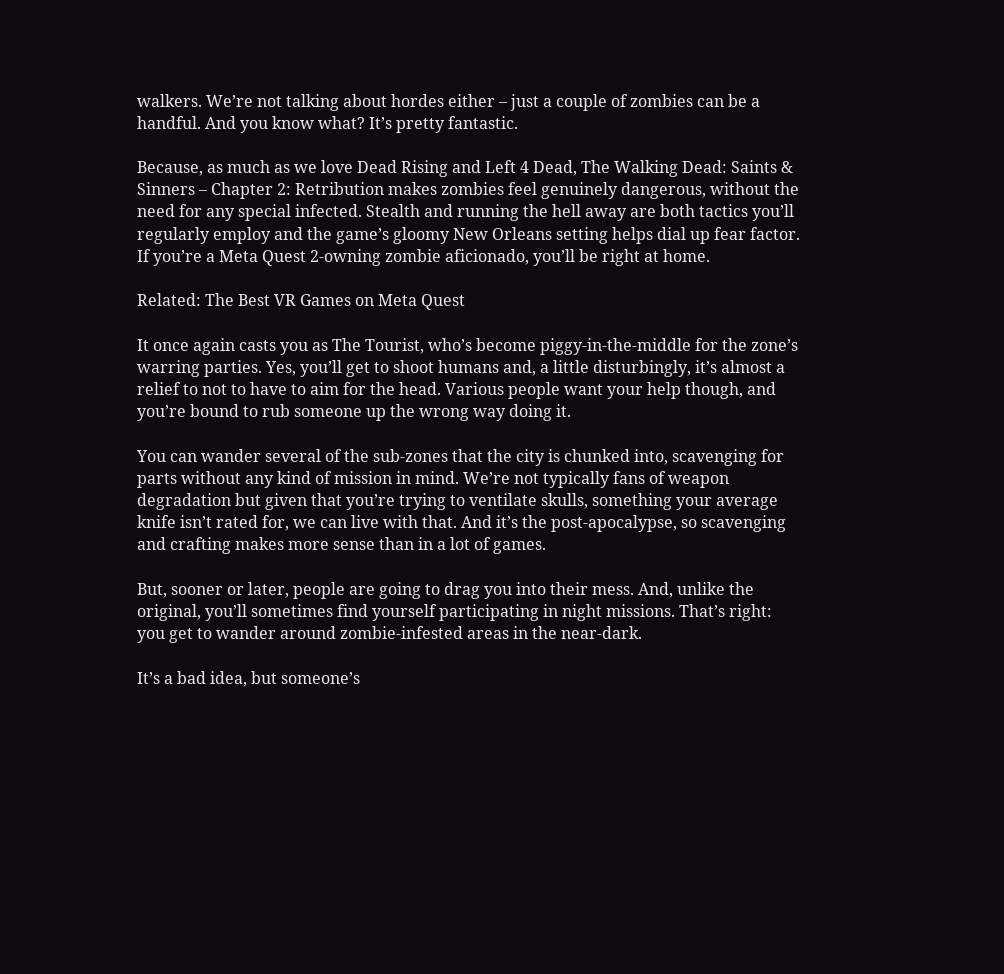walkers. We’re not talking about hordes either – just a couple of zombies can be a handful. And you know what? It’s pretty fantastic.

Because, as much as we love Dead Rising and Left 4 Dead, The Walking Dead: Saints & Sinners – Chapter 2: Retribution makes zombies feel genuinely dangerous, without the need for any special infected. Stealth and running the hell away are both tactics you’ll regularly employ and the game’s gloomy New Orleans setting helps dial up fear factor. If you’re a Meta Quest 2-owning zombie aficionado, you’ll be right at home.

Related: The Best VR Games on Meta Quest

It once again casts you as The Tourist, who’s become piggy-in-the-middle for the zone’s warring parties. Yes, you’ll get to shoot humans and, a little disturbingly, it’s almost a relief to not to have to aim for the head. Various people want your help though, and you’re bound to rub someone up the wrong way doing it.

You can wander several of the sub-zones that the city is chunked into, scavenging for parts without any kind of mission in mind. We’re not typically fans of weapon degradation but given that you’re trying to ventilate skulls, something your average knife isn’t rated for, we can live with that. And it’s the post-apocalypse, so scavenging and crafting makes more sense than in a lot of games.

But, sooner or later, people are going to drag you into their mess. And, unlike the original, you’ll sometimes find yourself participating in night missions. That’s right: you get to wander around zombie-infested areas in the near-dark.

It’s a bad idea, but someone’s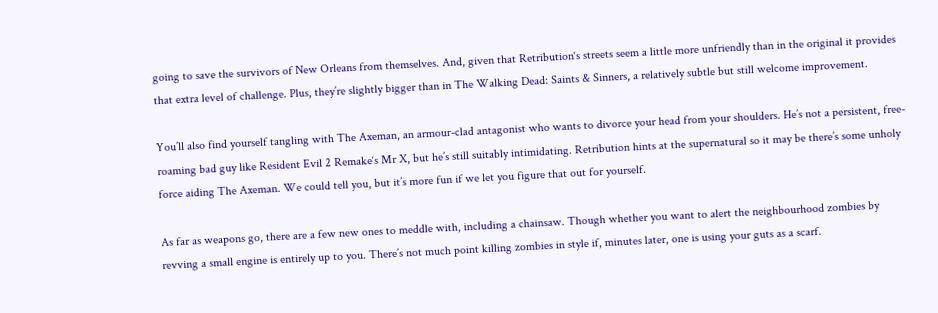going to save the survivors of New Orleans from themselves. And, given that Retribution‘s streets seem a little more unfriendly than in the original it provides that extra level of challenge. Plus, they’re slightly bigger than in The Walking Dead: Saints & Sinners, a relatively subtle but still welcome improvement.

You’ll also find yourself tangling with The Axeman, an armour-clad antagonist who wants to divorce your head from your shoulders. He’s not a persistent, free-roaming bad guy like Resident Evil 2 Remake‘s Mr X, but he’s still suitably intimidating. Retribution hints at the supernatural so it may be there’s some unholy force aiding The Axeman. We could tell you, but it’s more fun if we let you figure that out for yourself.

As far as weapons go, there are a few new ones to meddle with, including a chainsaw. Though whether you want to alert the neighbourhood zombies by revving a small engine is entirely up to you. There’s not much point killing zombies in style if, minutes later, one is using your guts as a scarf.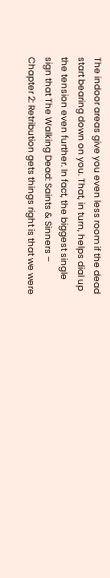The indoor areas give you even less room if the dead start bearing down on you. That, in turn, helps dial up the tension even further. In fact, the biggest single sign that The Walking Dead: Saints & Sinners – Chapter 2: Retribution gets things right is that we were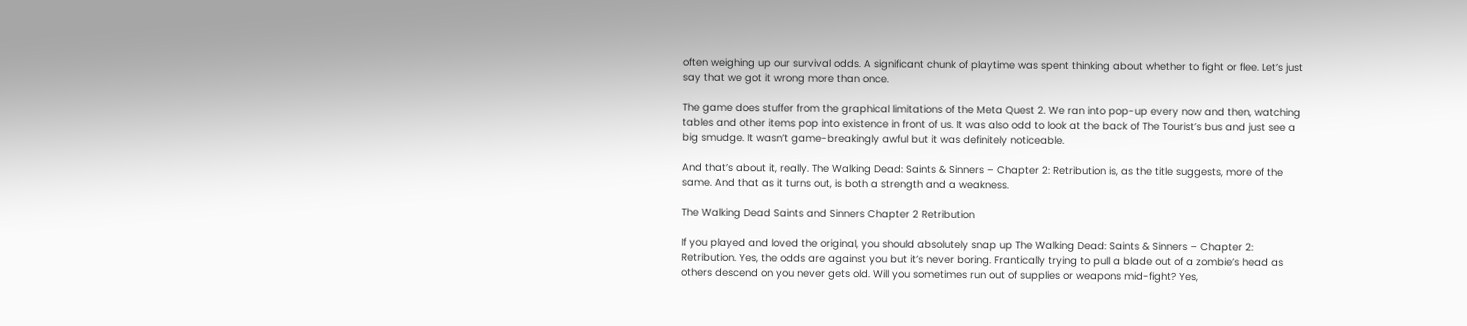often weighing up our survival odds. A significant chunk of playtime was spent thinking about whether to fight or flee. Let’s just say that we got it wrong more than once.

The game does stuffer from the graphical limitations of the Meta Quest 2. We ran into pop-up every now and then, watching tables and other items pop into existence in front of us. It was also odd to look at the back of The Tourist’s bus and just see a big smudge. It wasn’t game-breakingly awful but it was definitely noticeable.

And that’s about it, really. The Walking Dead: Saints & Sinners – Chapter 2: Retribution is, as the title suggests, more of the same. And that as it turns out, is both a strength and a weakness.

The Walking Dead Saints and Sinners Chapter 2 Retribution

If you played and loved the original, you should absolutely snap up The Walking Dead: Saints & Sinners – Chapter 2: Retribution. Yes, the odds are against you but it’s never boring. Frantically trying to pull a blade out of a zombie’s head as others descend on you never gets old. Will you sometimes run out of supplies or weapons mid-fight? Yes,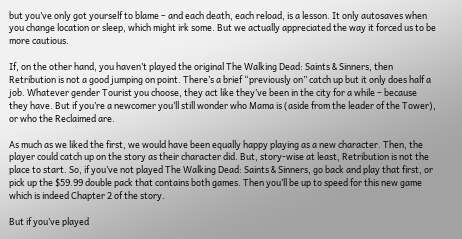but you’ve only got yourself to blame – and each death, each reload, is a lesson. It only autosaves when you change location or sleep, which might irk some. But we actually appreciated the way it forced us to be more cautious.

If, on the other hand, you haven’t played the original The Walking Dead: Saints & Sinners, then Retribution is not a good jumping on point. There’s a brief “previously on” catch up but it only does half a job. Whatever gender Tourist you choose, they act like they’ve been in the city for a while – because they have. But if you’re a newcomer you’ll still wonder who Mama is (aside from the leader of the Tower), or who the Reclaimed are.

As much as we liked the first, we would have been equally happy playing as a new character. Then, the player could catch up on the story as their character did. But, story-wise at least, Retribution is not the place to start. So, if you’ve not played The Walking Dead: Saints & Sinners, go back and play that first, or pick up the $59.99 double pack that contains both games. Then you’ll be up to speed for this new game which is indeed Chapter 2 of the story.

But if you’ve played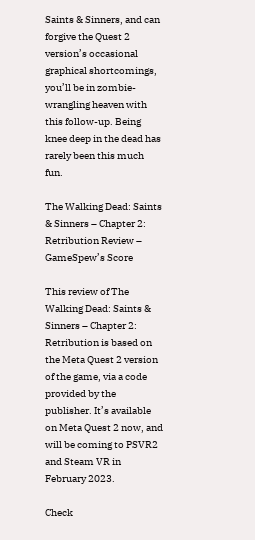Saints & Sinners, and can forgive the Quest 2 version’s occasional graphical shortcomings, you’ll be in zombie-wrangling heaven with this follow-up. Being knee deep in the dead has rarely been this much fun.

The Walking Dead: Saints & Sinners – Chapter 2: Retribution Review – GameSpew’s Score

This review of The Walking Dead: Saints & Sinners – Chapter 2: Retribution is based on the Meta Quest 2 version of the game, via a code provided by the publisher. It’s available on Meta Quest 2 now, and will be coming to PSVR2 and Steam VR in February 2023.

Check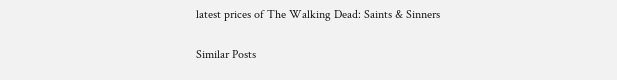latest prices of The Walking Dead: Saints & Sinners

Similar Posts